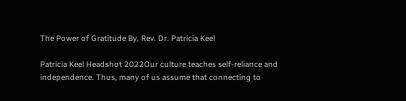The Power of Gratitude By, Rev. Dr. Patricia Keel

Patricia Keel Headshot 2022Our culture teaches self-reliance and independence. Thus, many of us assume that connecting to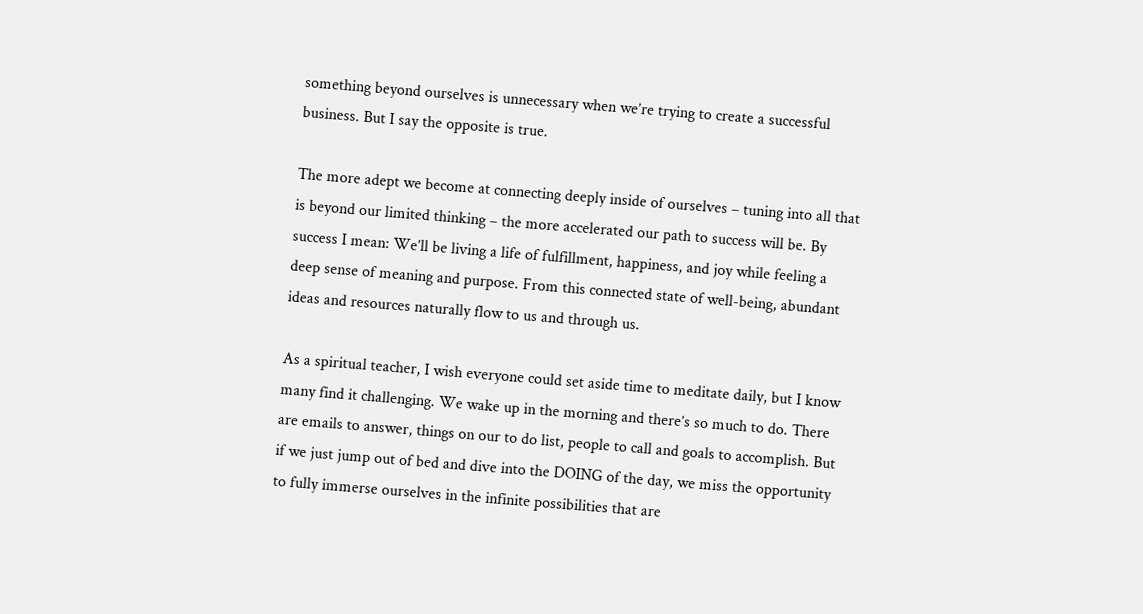something beyond ourselves is unnecessary when we’re trying to create a successful business. But I say the opposite is true.

The more adept we become at connecting deeply inside of ourselves – tuning into all that is beyond our limited thinking – the more accelerated our path to success will be. By success I mean: We’ll be living a life of fulfillment, happiness, and joy while feeling a deep sense of meaning and purpose. From this connected state of well-being, abundant ideas and resources naturally flow to us and through us.

As a spiritual teacher, I wish everyone could set aside time to meditate daily, but I know many find it challenging. We wake up in the morning and there’s so much to do. There are emails to answer, things on our to do list, people to call and goals to accomplish. But if we just jump out of bed and dive into the DOING of the day, we miss the opportunity to fully immerse ourselves in the infinite possibilities that are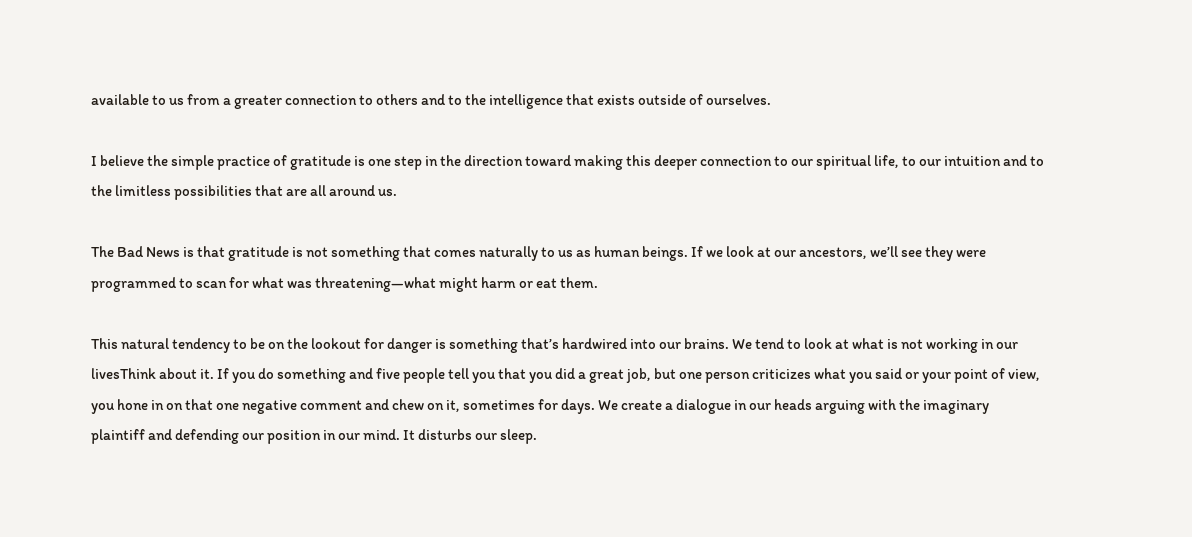available to us from a greater connection to others and to the intelligence that exists outside of ourselves.

I believe the simple practice of gratitude is one step in the direction toward making this deeper connection to our spiritual life, to our intuition and to the limitless possibilities that are all around us.

The Bad News is that gratitude is not something that comes naturally to us as human beings. If we look at our ancestors, we’ll see they were programmed to scan for what was threatening—what might harm or eat them.

This natural tendency to be on the lookout for danger is something that’s hardwired into our brains. We tend to look at what is not working in our livesThink about it. If you do something and five people tell you that you did a great job, but one person criticizes what you said or your point of view, you hone in on that one negative comment and chew on it, sometimes for days. We create a dialogue in our heads arguing with the imaginary plaintiff and defending our position in our mind. It disturbs our sleep.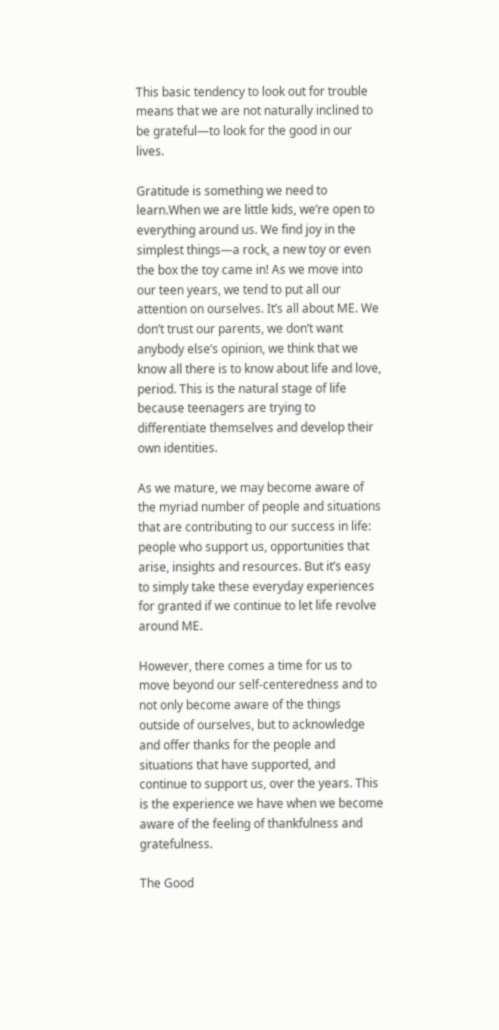This basic tendency to look out for trouble means that we are not naturally inclined to be grateful—to look for the good in our lives.

Gratitude is something we need to learn.When we are little kids, we’re open to everything around us. We find joy in the simplest things—a rock, a new toy or even the box the toy came in! As we move into our teen years, we tend to put all our attention on ourselves. It’s all about ME. We don’t trust our parents, we don’t want anybody else’s opinion, we think that we know all there is to know about life and love, period. This is the natural stage of life because teenagers are trying to differentiate themselves and develop their own identities.

As we mature, we may become aware of the myriad number of people and situations that are contributing to our success in life: people who support us, opportunities that arise, insights and resources. But it’s easy to simply take these everyday experiences for granted if we continue to let life revolve around ME.

However, there comes a time for us to move beyond our self-centeredness and to not only become aware of the things outside of ourselves, but to acknowledge and offer thanks for the people and situations that have supported, and continue to support us, over the years. This is the experience we have when we become aware of the feeling of thankfulness and gratefulness.

The Good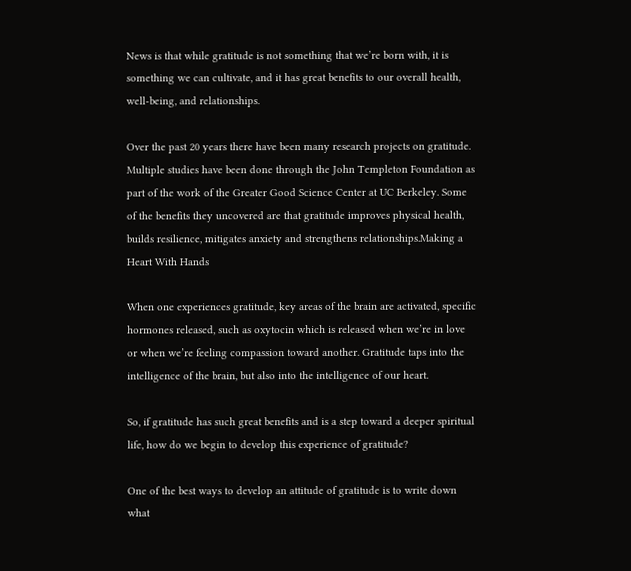News is that while gratitude is not something that we’re born with, it is something we can cultivate, and it has great benefits to our overall health, well-being, and relationships.

Over the past 20 years there have been many research projects on gratitude. Multiple studies have been done through the John Templeton Foundation as part of the work of the Greater Good Science Center at UC Berkeley. Some of the benefits they uncovered are that gratitude improves physical health, builds resilience, mitigates anxiety and strengthens relationships.Making a Heart With Hands

When one experiences gratitude, key areas of the brain are activated, specific hormones released, such as oxytocin which is released when we’re in love or when we’re feeling compassion toward another. Gratitude taps into the intelligence of the brain, but also into the intelligence of our heart.

So, if gratitude has such great benefits and is a step toward a deeper spiritual life, how do we begin to develop this experience of gratitude?

One of the best ways to develop an attitude of gratitude is to write down what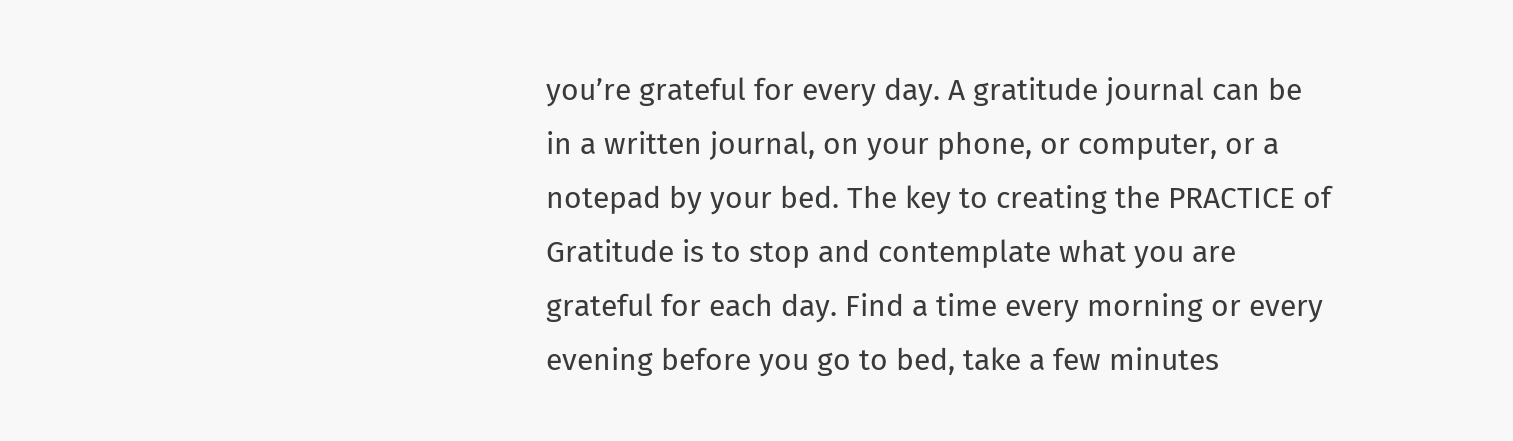you’re grateful for every day. A gratitude journal can be in a written journal, on your phone, or computer, or a notepad by your bed. The key to creating the PRACTICE of Gratitude is to stop and contemplate what you are grateful for each day. Find a time every morning or every evening before you go to bed, take a few minutes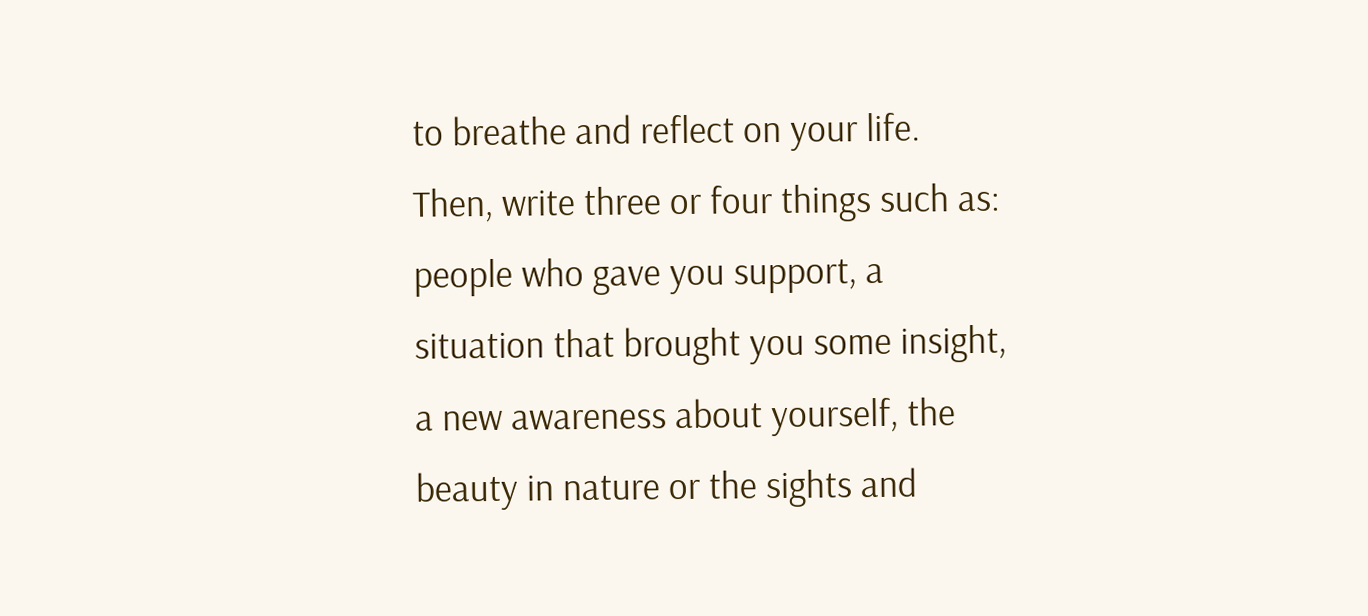to breathe and reflect on your life. Then, write three or four things such as: people who gave you support, a situation that brought you some insight, a new awareness about yourself, the beauty in nature or the sights and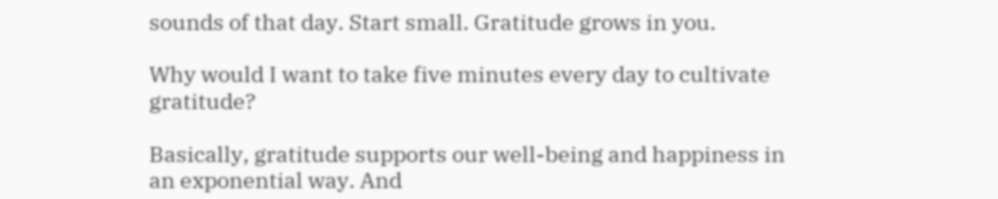sounds of that day. Start small. Gratitude grows in you.

Why would I want to take five minutes every day to cultivate gratitude?

Basically, gratitude supports our well-being and happiness in an exponential way. And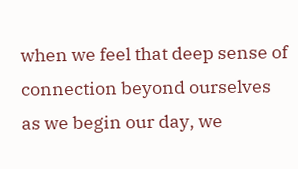when we feel that deep sense of connection beyond ourselves as we begin our day, we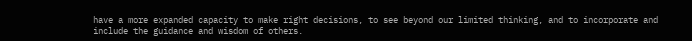have a more expanded capacity to make right decisions, to see beyond our limited thinking, and to incorporate and include the guidance and wisdom of others.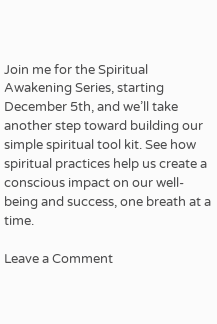Join me for the Spiritual Awakening Series, starting December 5th, and we’ll take another step toward building our simple spiritual tool kit. See how spiritual practices help us create a conscious impact on our well-being and success, one breath at a time.

Leave a Comment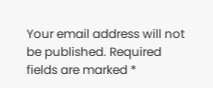Your email address will not be published. Required fields are marked *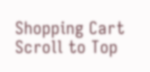Shopping Cart
Scroll to Top